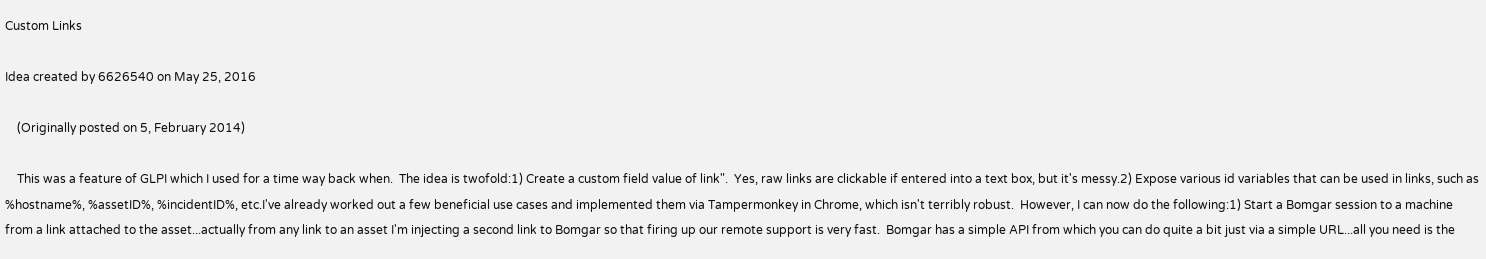Custom Links

Idea created by 6626540 on May 25, 2016

    (Originally posted on 5, February 2014)

    This was a feature of GLPI which I used for a time way back when.  The idea is twofold:1) Create a custom field value of link".  Yes, raw links are clickable if entered into a text box, but it's messy.2) Expose various id variables that can be used in links, such as %hostname%, %assetID%, %incidentID%, etc.I've already worked out a few beneficial use cases and implemented them via Tampermonkey in Chrome, which isn't terribly robust.  However, I can now do the following:1) Start a Bomgar session to a machine from a link attached to the asset...actually from any link to an asset I'm injecting a second link to Bomgar so that firing up our remote support is very fast.  Bomgar has a simple API from which you can do quite a bit just via a simple URL...all you need is the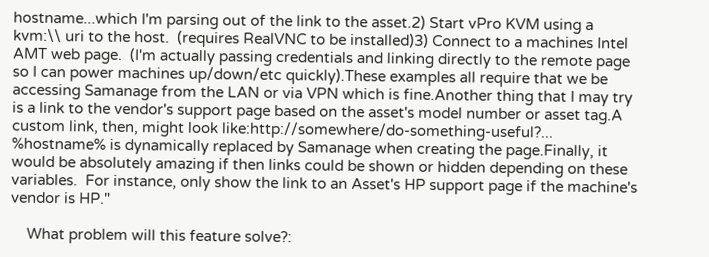hostname...which I'm parsing out of the link to the asset.2) Start vPro KVM using a kvm:\\ uri to the host.  (requires RealVNC to be installed)3) Connect to a machines Intel AMT web page.  (I'm actually passing credentials and linking directly to the remote page so I can power machines up/down/etc quickly).These examples all require that we be accessing Samanage from the LAN or via VPN which is fine.Another thing that I may try is a link to the vendor's support page based on the asset's model number or asset tag.A custom link, then, might look like:http://somewhere/do-something-useful?... %hostname% is dynamically replaced by Samanage when creating the page.Finally, it would be absolutely amazing if then links could be shown or hidden depending on these variables.  For instance, only show the link to an Asset's HP support page if the machine's vendor is HP."

    What problem will this feature solve?: